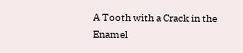A Tooth with a Crack in the Enamel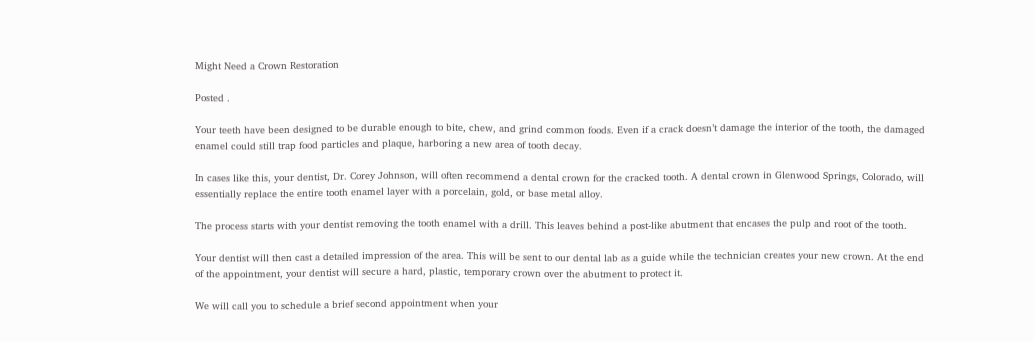Might Need a Crown Restoration

Posted .

Your teeth have been designed to be durable enough to bite, chew, and grind common foods. Even if a crack doesn’t damage the interior of the tooth, the damaged enamel could still trap food particles and plaque, harboring a new area of tooth decay.

In cases like this, your dentist, Dr. Corey Johnson, will often recommend a dental crown for the cracked tooth. A dental crown in Glenwood Springs, Colorado, will essentially replace the entire tooth enamel layer with a porcelain, gold, or base metal alloy.

The process starts with your dentist removing the tooth enamel with a drill. This leaves behind a post-like abutment that encases the pulp and root of the tooth.

Your dentist will then cast a detailed impression of the area. This will be sent to our dental lab as a guide while the technician creates your new crown. At the end of the appointment, your dentist will secure a hard, plastic, temporary crown over the abutment to protect it.

We will call you to schedule a brief second appointment when your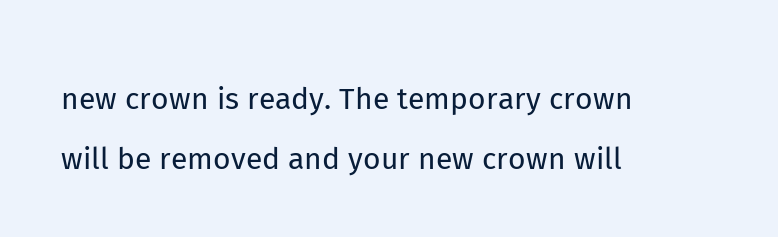new crown is ready. The temporary crown will be removed and your new crown will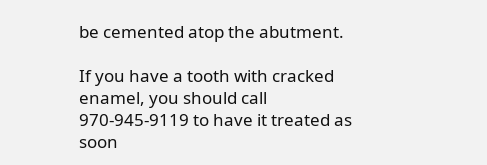be cemented atop the abutment.

If you have a tooth with cracked enamel, you should call 970-945-9119 to have it treated as soon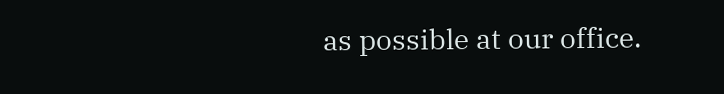as possible at our office.